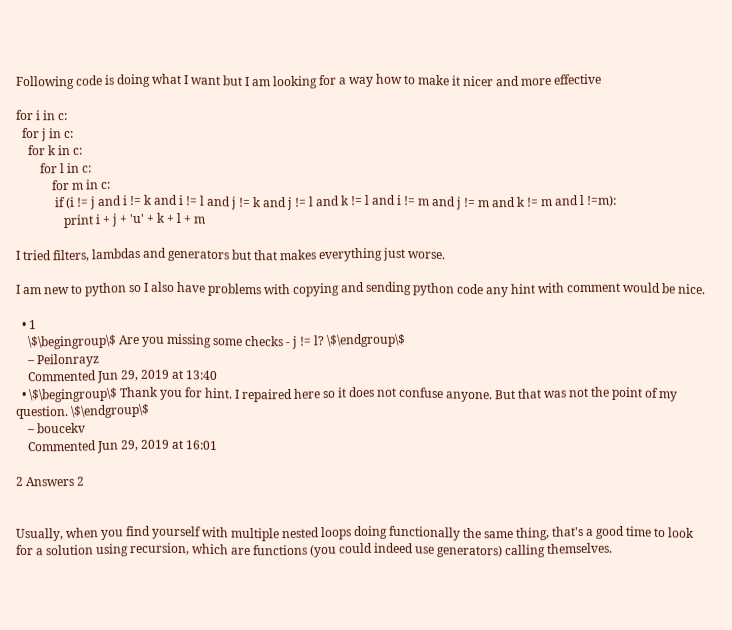Following code is doing what I want but I am looking for a way how to make it nicer and more effective

for i in c:
  for j in c:
    for k in c:
        for l in c:
            for m in c:
             if (i != j and i != k and i != l and j != k and j != l and k != l and i != m and j != m and k != m and l !=m):
                print i + j + 'u' + k + l + m

I tried filters, lambdas and generators but that makes everything just worse.

I am new to python so I also have problems with copying and sending python code any hint with comment would be nice.

  • 1
    \$\begingroup\$ Are you missing some checks - j != l? \$\endgroup\$
    – Peilonrayz
    Commented Jun 29, 2019 at 13:40
  • \$\begingroup\$ Thank you for hint. I repaired here so it does not confuse anyone. But that was not the point of my question. \$\endgroup\$
    – boucekv
    Commented Jun 29, 2019 at 16:01

2 Answers 2


Usually, when you find yourself with multiple nested loops doing functionally the same thing, that's a good time to look for a solution using recursion, which are functions (you could indeed use generators) calling themselves.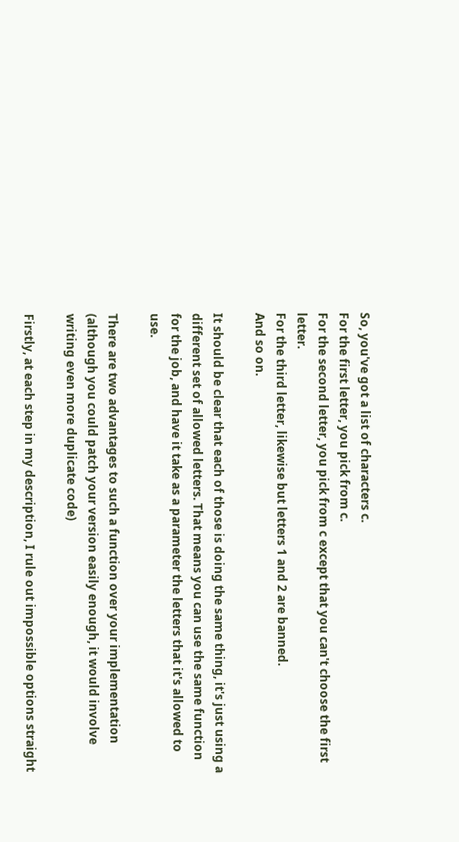So, you've got a list of characters c.
For the first letter, you pick from c.
For the second letter, you pick from c except that you can't choose the first letter.
For the third letter, likewise but letters 1 and 2 are banned.
And so on.

It should be clear that each of those is doing the same thing, it's just using a different set of allowed letters. That means you can use the same function for the job, and have it take as a parameter the letters that it's allowed to use.

There are two advantages to such a function over your implementation (although you could patch your version easily enough, it would involve writing even more duplicate code)

Firstly, at each step in my description, I rule out impossible options straight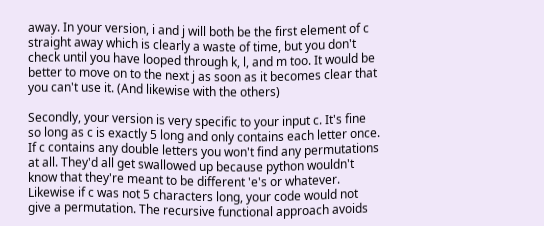away. In your version, i and j will both be the first element of c straight away which is clearly a waste of time, but you don't check until you have looped through k, l, and m too. It would be better to move on to the next j as soon as it becomes clear that you can't use it. (And likewise with the others)

Secondly, your version is very specific to your input c. It's fine so long as c is exactly 5 long and only contains each letter once. If c contains any double letters you won't find any permutations at all. They'd all get swallowed up because python wouldn't know that they're meant to be different 'e's or whatever. Likewise if c was not 5 characters long, your code would not give a permutation. The recursive functional approach avoids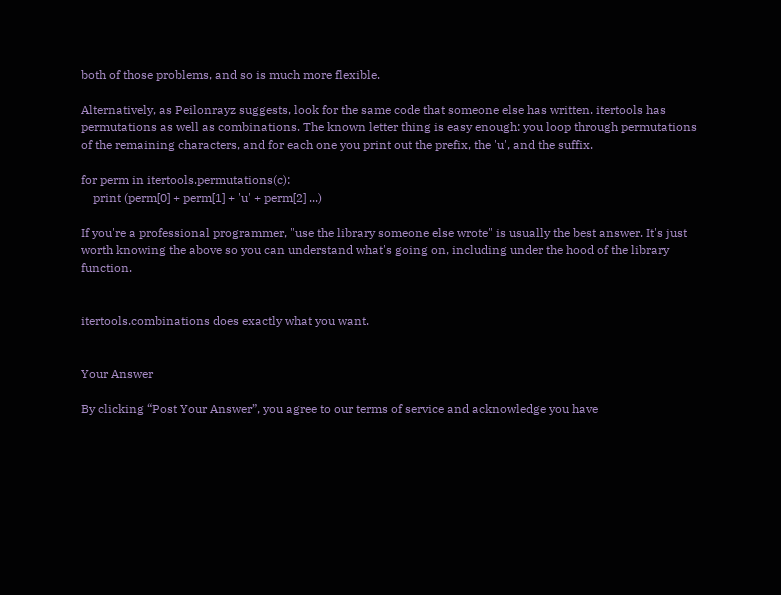both of those problems, and so is much more flexible.

Alternatively, as Peilonrayz suggests, look for the same code that someone else has written. itertools has permutations as well as combinations. The known letter thing is easy enough: you loop through permutations of the remaining characters, and for each one you print out the prefix, the 'u', and the suffix.

for perm in itertools.permutations(c):
    print (perm[0] + perm[1] + 'u' + perm[2] ...)

If you're a professional programmer, "use the library someone else wrote" is usually the best answer. It's just worth knowing the above so you can understand what's going on, including under the hood of the library function.


itertools.combinations does exactly what you want.


Your Answer

By clicking “Post Your Answer”, you agree to our terms of service and acknowledge you have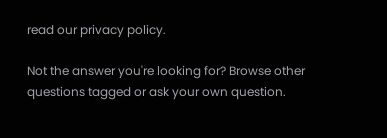read our privacy policy.

Not the answer you're looking for? Browse other questions tagged or ask your own question.